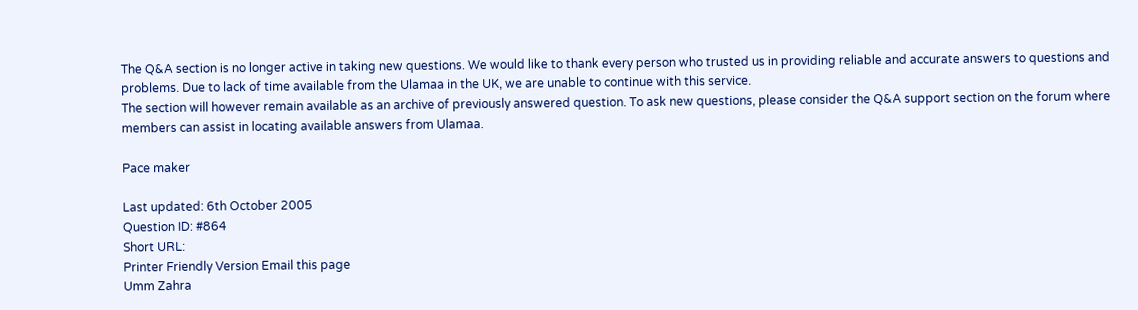The Q&A section is no longer active in taking new questions. We would like to thank every person who trusted us in providing reliable and accurate answers to questions and problems. Due to lack of time available from the Ulamaa in the UK, we are unable to continue with this service.
The section will however remain available as an archive of previously answered question. To ask new questions, please consider the Q&A support section on the forum where members can assist in locating available answers from Ulamaa.

Pace maker

Last updated: 6th October 2005
Question ID: #864
Short URL:
Printer Friendly Version Email this page
Umm Zahra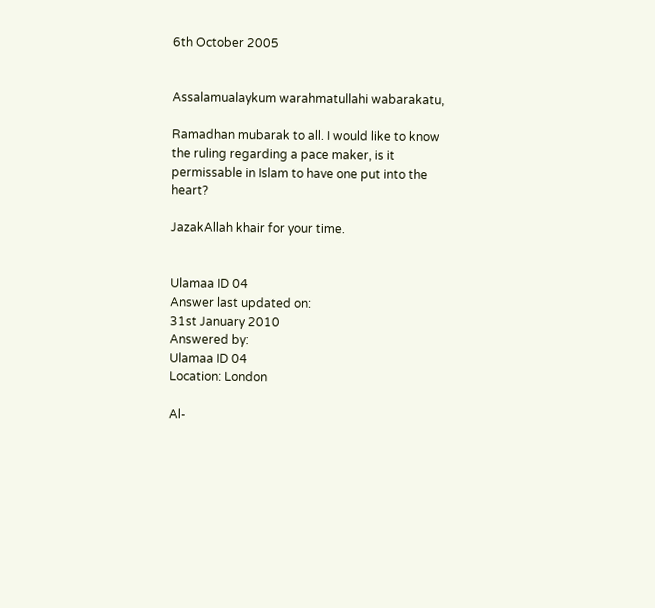6th October 2005


Assalamualaykum warahmatullahi wabarakatu,

Ramadhan mubarak to all. I would like to know the ruling regarding a pace maker, is it permissable in Islam to have one put into the heart?

JazakAllah khair for your time.


Ulamaa ID 04
Answer last updated on:
31st January 2010
Answered by:
Ulamaa ID 04
Location: London

Al-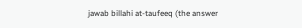jawab billahi at-taufeeq (the answer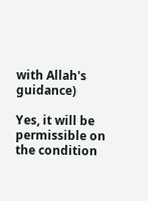with Allah's guidance)

Yes, it will be permissible on the condition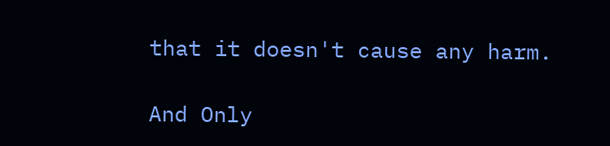that it doesn't cause any harm.

And Only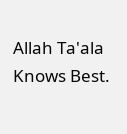Allah Ta'ala Knows Best.